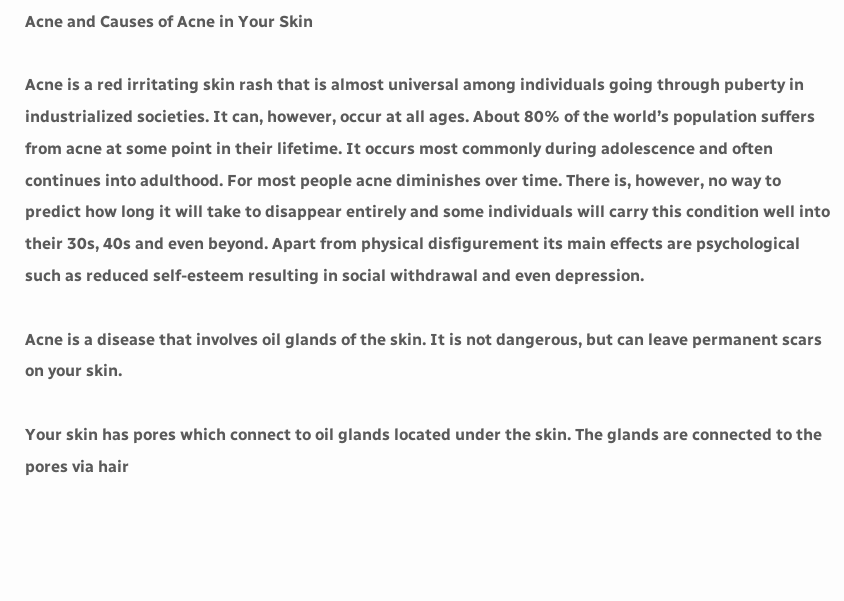Acne and Causes of Acne in Your Skin

Acne is a red irritating skin rash that is almost universal among individuals going through puberty in industrialized societies. It can, however, occur at all ages. About 80% of the world’s population suffers from acne at some point in their lifetime. It occurs most commonly during adolescence and often continues into adulthood. For most people acne diminishes over time. There is, however, no way to predict how long it will take to disappear entirely and some individuals will carry this condition well into their 30s, 40s and even beyond. Apart from physical disfigurement its main effects are psychological such as reduced self-esteem resulting in social withdrawal and even depression.

Acne is a disease that involves oil glands of the skin. It is not dangerous, but can leave permanent scars on your skin.

Your skin has pores which connect to oil glands located under the skin. The glands are connected to the pores via hair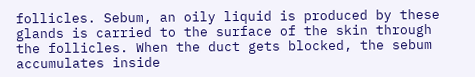follicles. Sebum, an oily liquid is produced by these glands is carried to the surface of the skin through the follicles. When the duct gets blocked, the sebum accumulates inside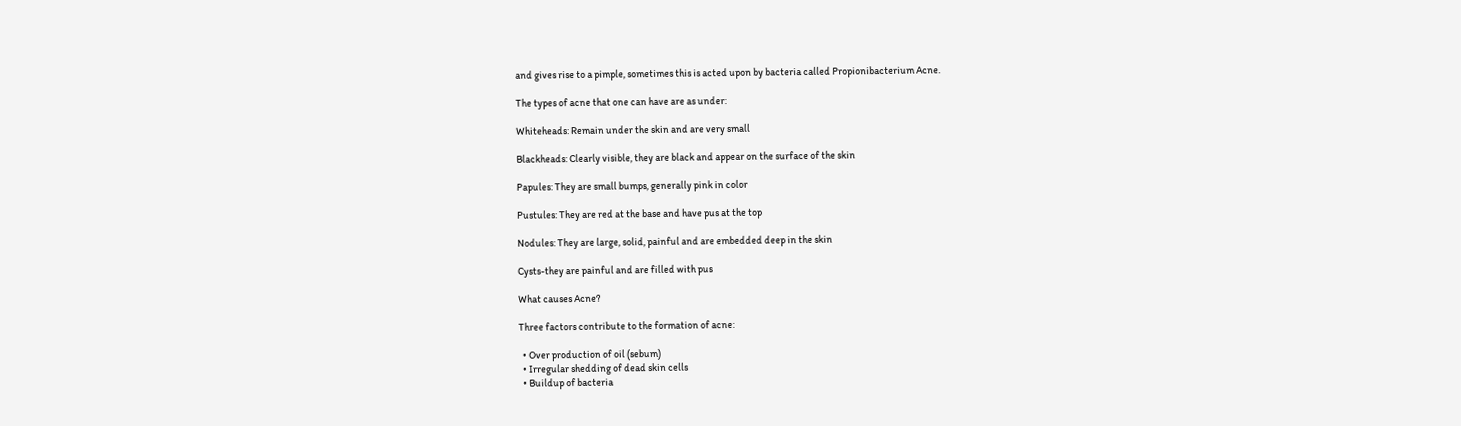and gives rise to a pimple, sometimes this is acted upon by bacteria called Propionibacterium Acne.

The types of acne that one can have are as under:

Whiteheads: Remain under the skin and are very small

Blackheads: Clearly visible, they are black and appear on the surface of the skin

Papules: They are small bumps, generally pink in color

Pustules: They are red at the base and have pus at the top

Nodules: They are large, solid, painful and are embedded deep in the skin

Cysts-they are painful and are filled with pus

What causes Acne?

Three factors contribute to the formation of acne:

  • Over production of oil (sebum)
  • Irregular shedding of dead skin cells
  • Buildup of bacteria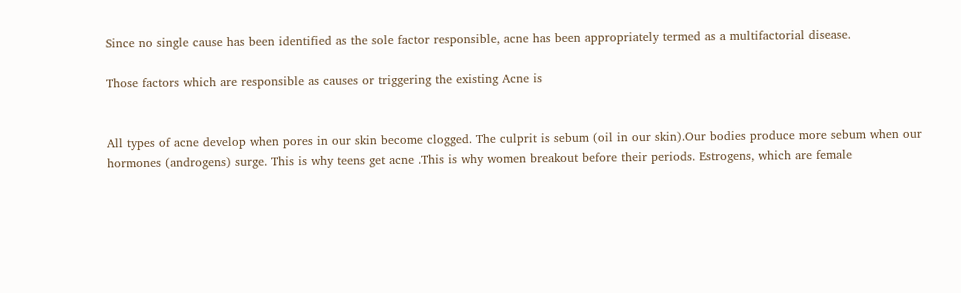Since no single cause has been identified as the sole factor responsible, acne has been appropriately termed as a multifactorial disease.

Those factors which are responsible as causes or triggering the existing Acne is


All types of acne develop when pores in our skin become clogged. The culprit is sebum (oil in our skin).Our bodies produce more sebum when our hormones (androgens) surge. This is why teens get acne .This is why women breakout before their periods. Estrogens, which are female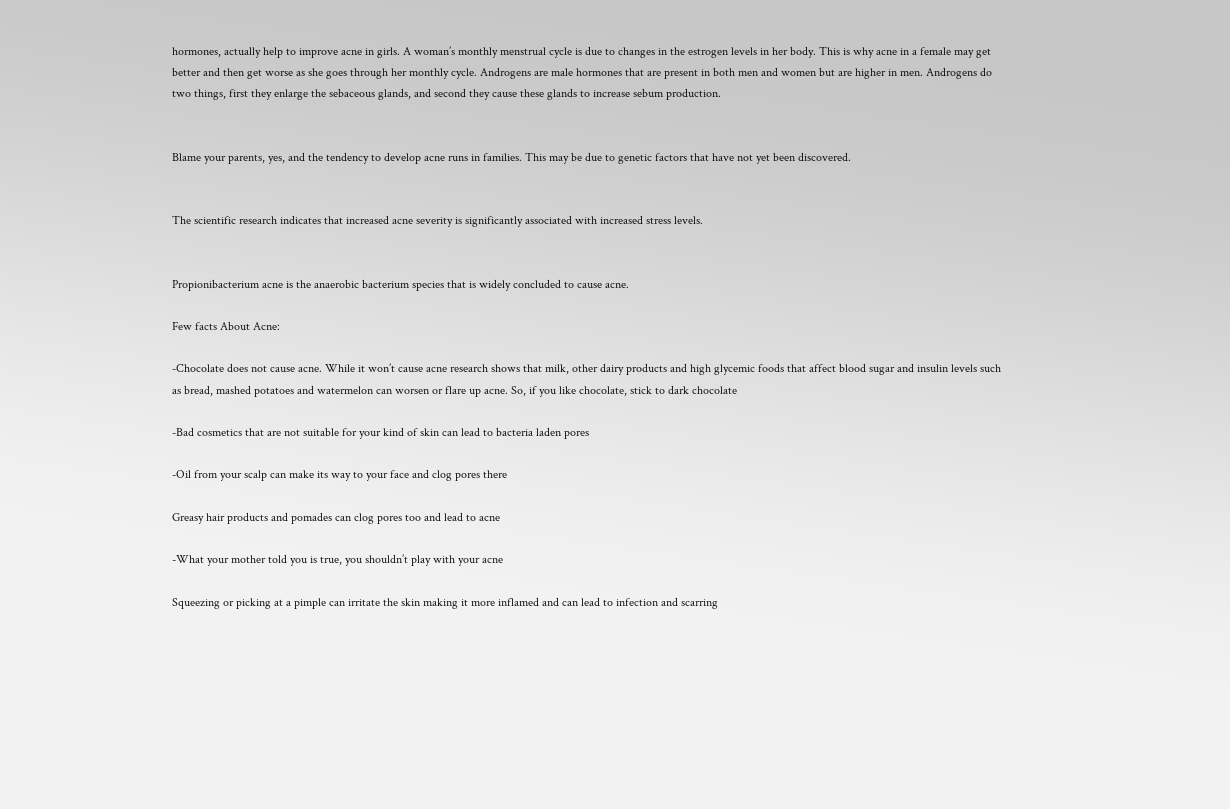hormones, actually help to improve acne in girls. A woman’s monthly menstrual cycle is due to changes in the estrogen levels in her body. This is why acne in a female may get better and then get worse as she goes through her monthly cycle. Androgens are male hormones that are present in both men and women but are higher in men. Androgens do two things, first they enlarge the sebaceous glands, and second they cause these glands to increase sebum production.


Blame your parents, yes, and the tendency to develop acne runs in families. This may be due to genetic factors that have not yet been discovered.


The scientific research indicates that increased acne severity is significantly associated with increased stress levels.


Propionibacterium acne is the anaerobic bacterium species that is widely concluded to cause acne.

Few facts About Acne:

-Chocolate does not cause acne. While it won’t cause acne research shows that milk, other dairy products and high glycemic foods that affect blood sugar and insulin levels such as bread, mashed potatoes and watermelon can worsen or flare up acne. So, if you like chocolate, stick to dark chocolate

-Bad cosmetics that are not suitable for your kind of skin can lead to bacteria laden pores

-Oil from your scalp can make its way to your face and clog pores there

Greasy hair products and pomades can clog pores too and lead to acne

-What your mother told you is true, you shouldn’t play with your acne

Squeezing or picking at a pimple can irritate the skin making it more inflamed and can lead to infection and scarring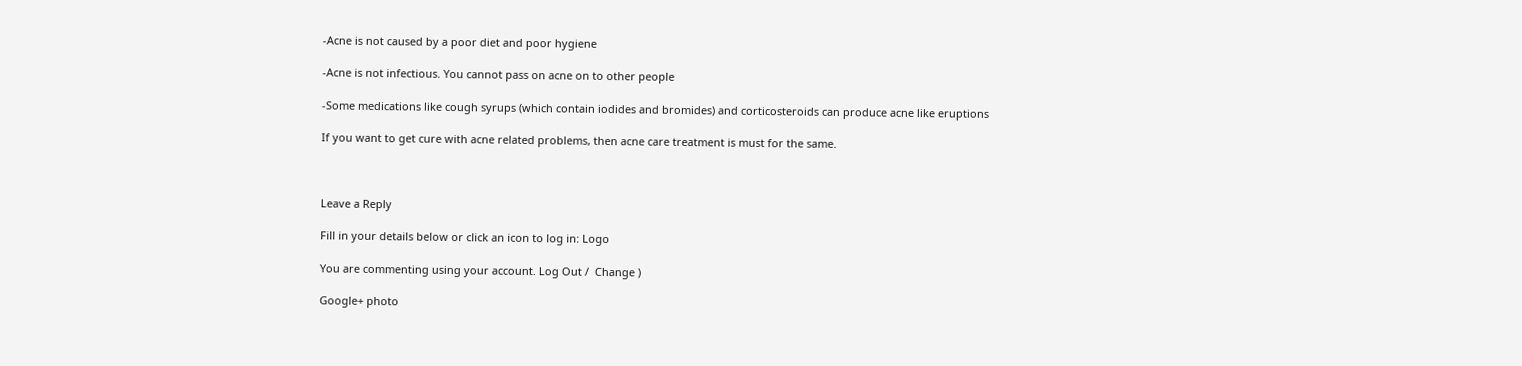-Acne is not caused by a poor diet and poor hygiene

-Acne is not infectious. You cannot pass on acne on to other people

-Some medications like cough syrups (which contain iodides and bromides) and corticosteroids can produce acne like eruptions

If you want to get cure with acne related problems, then acne care treatment is must for the same.



Leave a Reply

Fill in your details below or click an icon to log in: Logo

You are commenting using your account. Log Out /  Change )

Google+ photo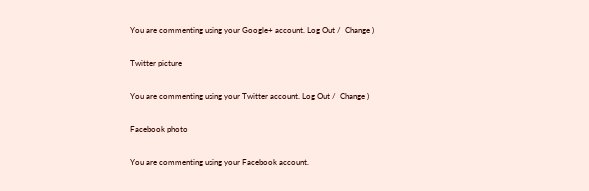You are commenting using your Google+ account. Log Out /  Change )

Twitter picture

You are commenting using your Twitter account. Log Out /  Change )

Facebook photo

You are commenting using your Facebook account.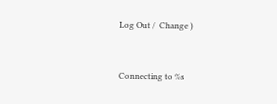Log Out /  Change )


Connecting to %s